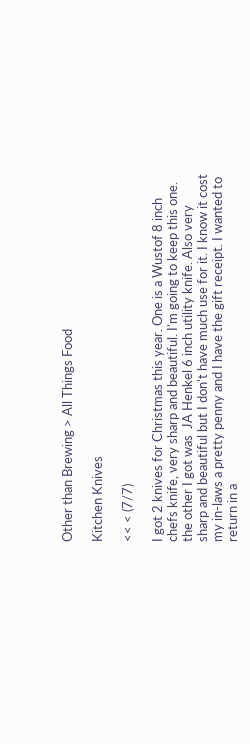Other than Brewing > All Things Food

Kitchen Knives

<< < (7/7)

I got 2 knives for Christmas this year. One is a Wustof 8 inch chefs knife, very sharp and beautiful. I'm going to keep this one. the other I got was  JA Henkel 6 inch utility knife. Also very sharp and beautiful but I don't have much use for it. I know it cost my in-laws a pretty penny and I have the gift receipt. I wanted to return in a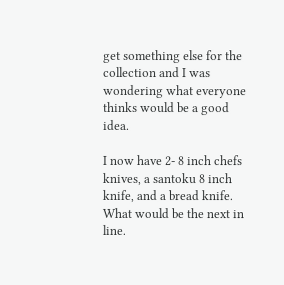get something else for the collection and I was wondering what everyone thinks would be a good idea.

I now have 2- 8 inch chefs knives, a santoku 8 inch knife, and a bread knife. What would be the next in line.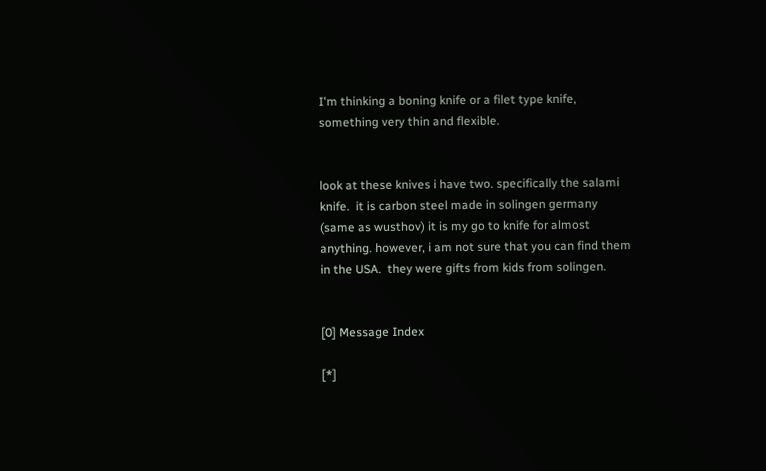I'm thinking a boning knife or a filet type knife, something very thin and flexible.


look at these knives i have two. specifically the salami knife.  it is carbon steel made in solingen germany (same as wusthov) it is my go to knife for almost anything. however, i am not sure that you can find them in the USA.  they were gifts from kids from solingen.


[0] Message Index

[*]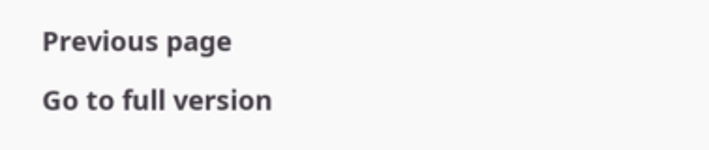Previous page

Go to full version